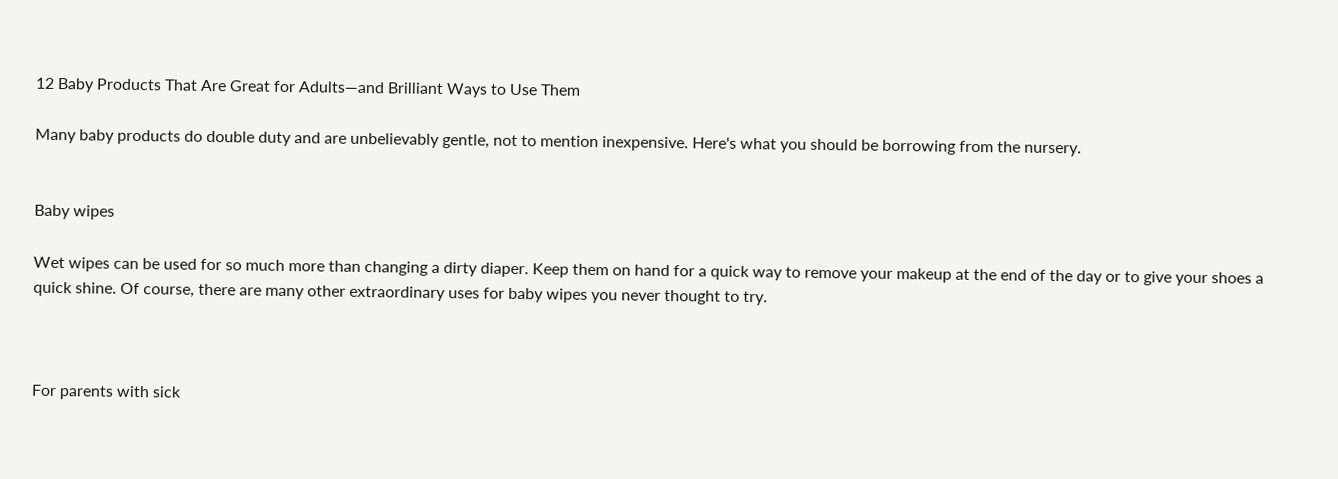12 Baby Products That Are Great for Adults—and Brilliant Ways to Use Them

Many baby products do double duty and are unbelievably gentle, not to mention inexpensive. Here's what you should be borrowing from the nursery.


Baby wipes

Wet wipes can be used for so much more than changing a dirty diaper. Keep them on hand for a quick way to remove your makeup at the end of the day or to give your shoes a quick shine. Of course, there are many other extraordinary uses for baby wipes you never thought to try.



For parents with sick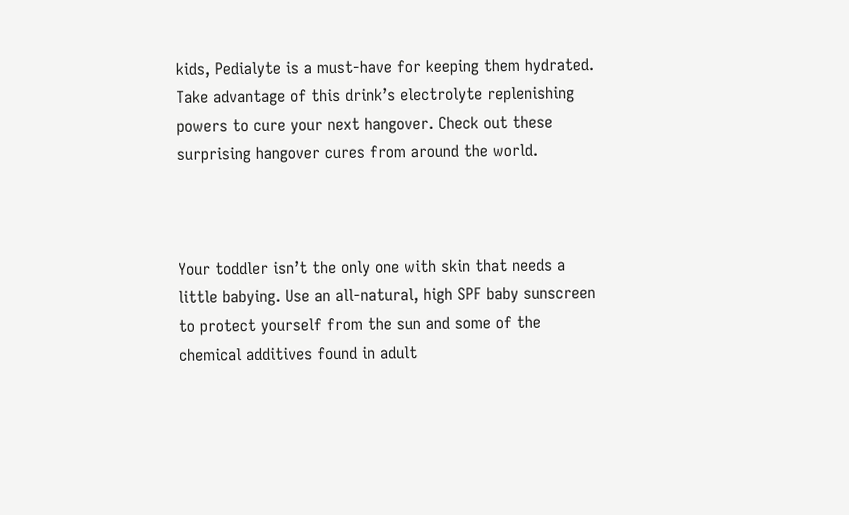kids, Pedialyte is a must-have for keeping them hydrated. Take advantage of this drink’s electrolyte replenishing powers to cure your next hangover. Check out these surprising hangover cures from around the world.



Your toddler isn’t the only one with skin that needs a little babying. Use an all-natural, high SPF baby sunscreen to protect yourself from the sun and some of the chemical additives found in adult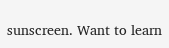sunscreen. Want to learn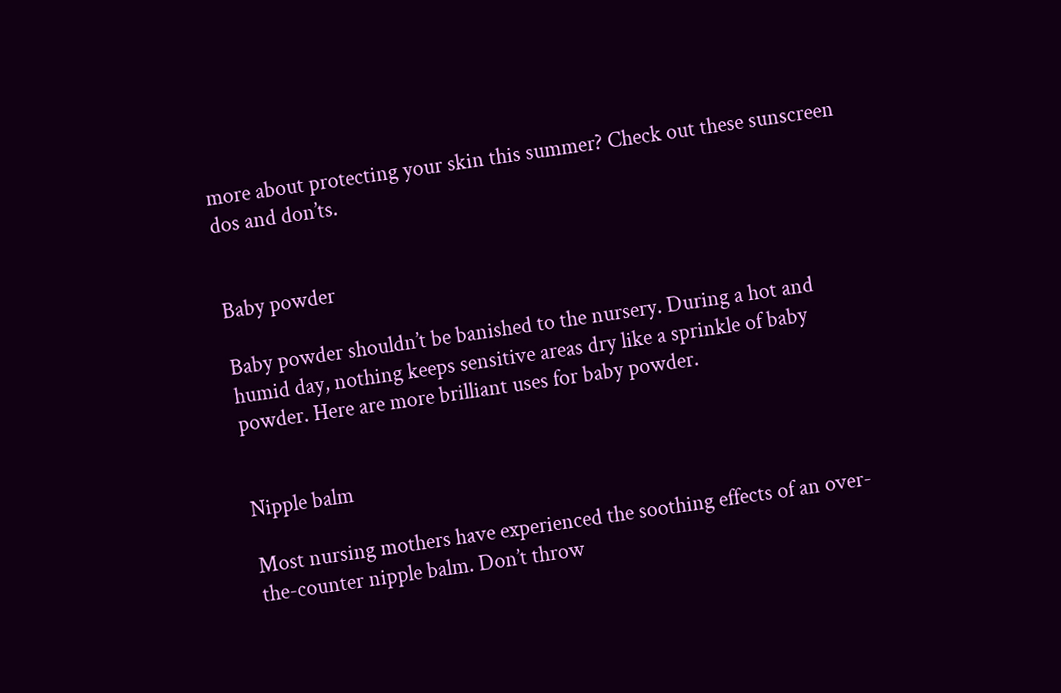more about protecting your skin this summer? Check out these sunscreen dos and don’ts.


Baby powder

Baby powder shouldn’t be banished to the nursery. During a hot and humid day, nothing keeps sensitive areas dry like a sprinkle of baby powder. Here are more brilliant uses for baby powder.


Nipple balm

Most nursing mothers have experienced the soothing effects of an over-the-counter nipple balm. Don’t throw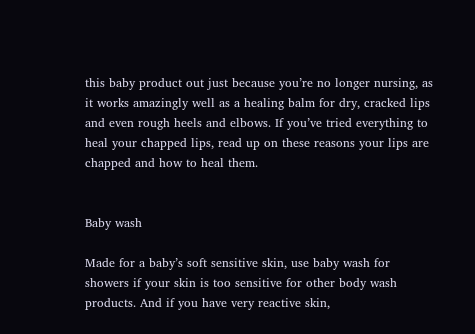this baby product out just because you’re no longer nursing, as it works amazingly well as a healing balm for dry, cracked lips and even rough heels and elbows. If you’ve tried everything to heal your chapped lips, read up on these reasons your lips are chapped and how to heal them.


Baby wash

Made for a baby’s soft sensitive skin, use baby wash for showers if your skin is too sensitive for other body wash products. And if you have very reactive skin,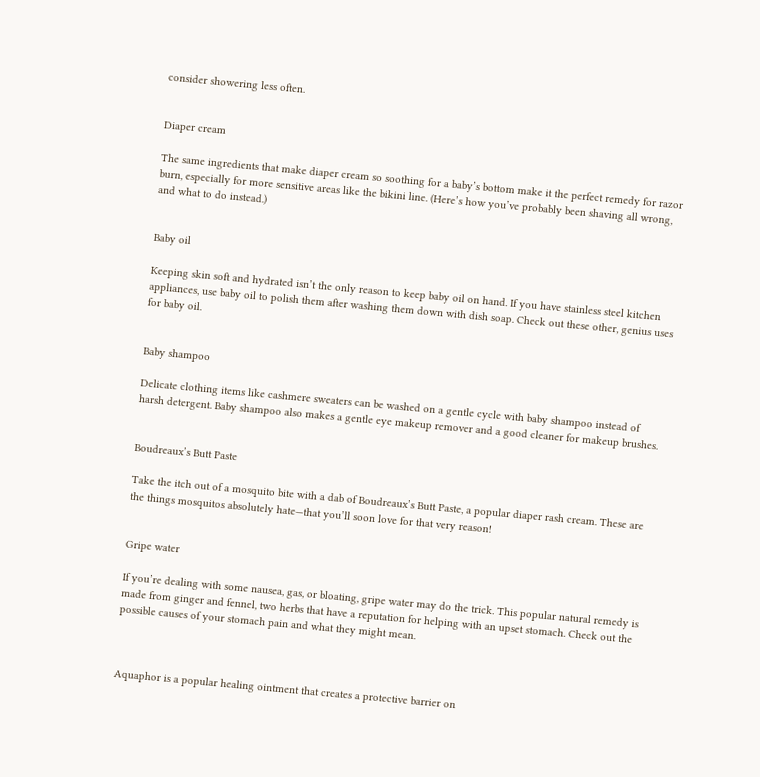consider showering less often.


Diaper cream

The same ingredients that make diaper cream so soothing for a baby’s bottom make it the perfect remedy for razor burn, especially for more sensitive areas like the bikini line. (Here’s how you’ve probably been shaving all wrong, and what to do instead.)


Baby oil

Keeping skin soft and hydrated isn’t the only reason to keep baby oil on hand. If you have stainless steel kitchen appliances, use baby oil to polish them after washing them down with dish soap. Check out these other, genius uses for baby oil.


Baby shampoo

Delicate clothing items like cashmere sweaters can be washed on a gentle cycle with baby shampoo instead of harsh detergent. Baby shampoo also makes a gentle eye makeup remover and a good cleaner for makeup brushes.


Boudreaux’s Butt Paste

Take the itch out of a mosquito bite with a dab of Boudreaux’s Butt Paste, a popular diaper rash cream. These are the things mosquitos absolutely hate—that you’ll soon love for that very reason!


Gripe water

If you’re dealing with some nausea, gas, or bloating, gripe water may do the trick. This popular natural remedy is made from ginger and fennel, two herbs that have a reputation for helping with an upset stomach. Check out the possible causes of your stomach pain and what they might mean.



Aquaphor is a popular healing ointment that creates a protective barrier on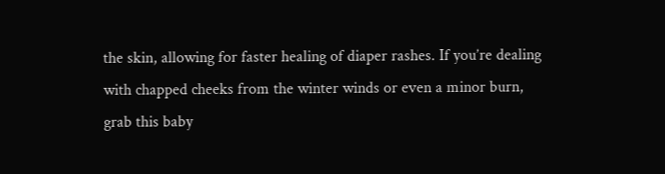the skin, allowing for faster healing of diaper rashes. If you’re dealing with chapped cheeks from the winter winds or even a minor burn, grab this baby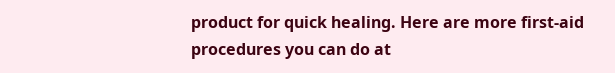product for quick healing. Here are more first-aid procedures you can do at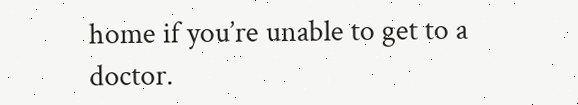home if you’re unable to get to a doctor.